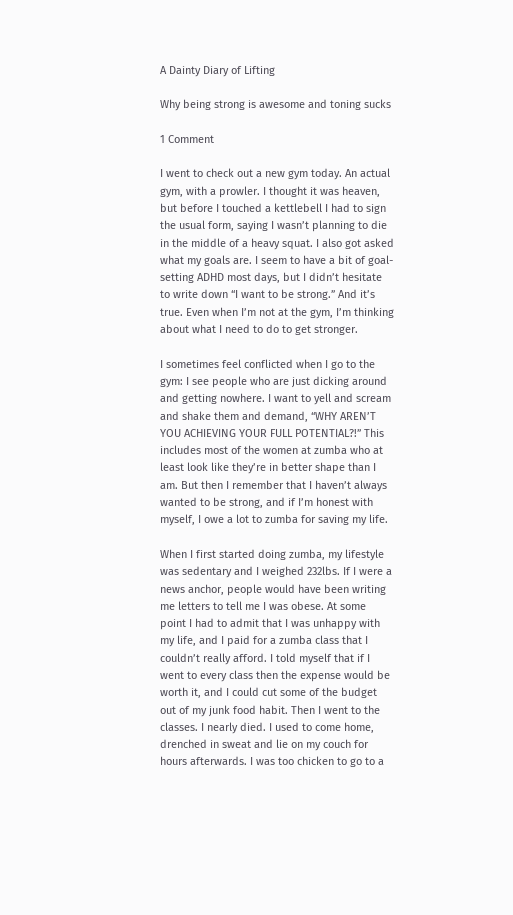A Dainty Diary of Lifting

Why being strong is awesome and toning sucks

1 Comment

I went to check out a new gym today. An actual gym, with a prowler. I thought it was heaven, but before I touched a kettlebell I had to sign the usual form, saying I wasn’t planning to die in the middle of a heavy squat. I also got asked what my goals are. I seem to have a bit of goal-setting ADHD most days, but I didn’t hesitate to write down “I want to be strong.” And it’s true. Even when I’m not at the gym, I’m thinking about what I need to do to get stronger.

I sometimes feel conflicted when I go to the gym: I see people who are just dicking around and getting nowhere. I want to yell and scream and shake them and demand, “WHY AREN’T YOU ACHIEVING YOUR FULL POTENTIAL?!” This includes most of the women at zumba who at least look like they’re in better shape than I am. But then I remember that I haven’t always wanted to be strong, and if I’m honest with myself, I owe a lot to zumba for saving my life.

When I first started doing zumba, my lifestyle was sedentary and I weighed 232lbs. If I were a news anchor, people would have been writing me letters to tell me I was obese. At some point I had to admit that I was unhappy with my life, and I paid for a zumba class that I couldn’t really afford. I told myself that if I went to every class then the expense would be worth it, and I could cut some of the budget out of my junk food habit. Then I went to the classes. I nearly died. I used to come home, drenched in sweat and lie on my couch for hours afterwards. I was too chicken to go to a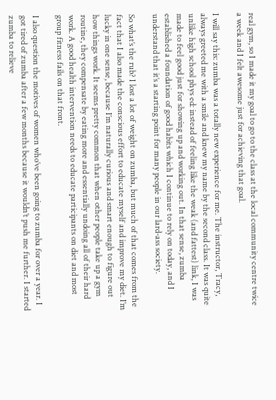real gym, so I made it my goal to go to the class at the local community centre twice a week and I felt awesome just for achieving that goal.

I will say this: zumba was a totally new experience for me. The instructor, Tracy, always greeted me with a smile and knew my name by the second class. It was quite unlike high school phys ed: instead of feeling like the weak (and fattest) link, I was made to feel good just for showing up and working out. In that sense, zumba established a foundation of good habits which I continue to rely on today, and I understand that it’s a starting point for many people in our lard-ass society.

So what’s the rub? I lost a lot of weight on zumba, but much of that comes from the fact that I also made the conscious effort to educate myself and improve my diet. I’m lucky in one sense, because I’m naturally curious and smart enough to figure out how things work. It seems pretty common that when other people take up a gym routine, they compensate by eating more and essentially undoing all of their hard work. A good health intervention needs to educate participants on diet and most group fitness fails on that front.

I also question the motives of women who’ve been going to zumba for over a year. I got tired of zumba after a few months because it wouldn’t push me further. I started zumba to relieve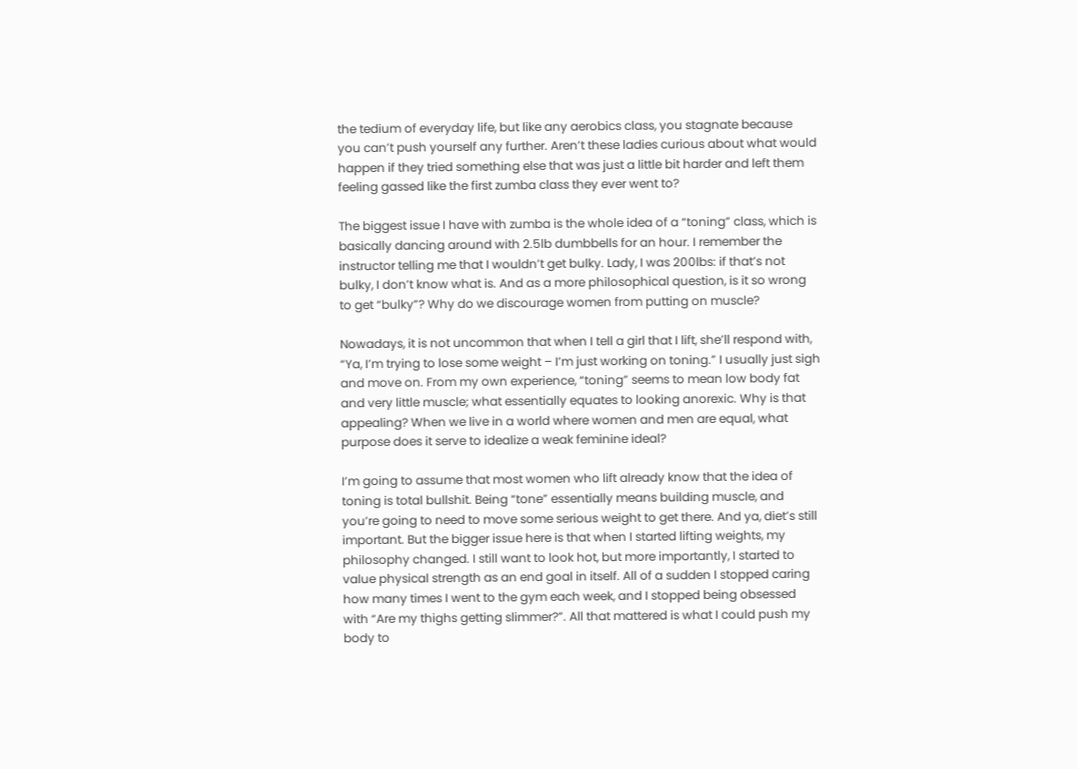the tedium of everyday life, but like any aerobics class, you stagnate because you can’t push yourself any further. Aren’t these ladies curious about what would happen if they tried something else that was just a little bit harder and left them feeling gassed like the first zumba class they ever went to?

The biggest issue I have with zumba is the whole idea of a “toning” class, which is basically dancing around with 2.5lb dumbbells for an hour. I remember the instructor telling me that I wouldn’t get bulky. Lady, I was 200lbs: if that’s not bulky, I don’t know what is. And as a more philosophical question, is it so wrong to get “bulky”? Why do we discourage women from putting on muscle?

Nowadays, it is not uncommon that when I tell a girl that I lift, she’ll respond with, “Ya, I’m trying to lose some weight – I’m just working on toning.” I usually just sigh and move on. From my own experience, “toning” seems to mean low body fat and very little muscle; what essentially equates to looking anorexic. Why is that appealing? When we live in a world where women and men are equal, what purpose does it serve to idealize a weak feminine ideal?

I’m going to assume that most women who lift already know that the idea of toning is total bullshit. Being “tone” essentially means building muscle, and you’re going to need to move some serious weight to get there. And ya, diet’s still important. But the bigger issue here is that when I started lifting weights, my philosophy changed. I still want to look hot, but more importantly, I started to value physical strength as an end goal in itself. All of a sudden I stopped caring how many times I went to the gym each week, and I stopped being obsessed with “Are my thighs getting slimmer?”. All that mattered is what I could push my body to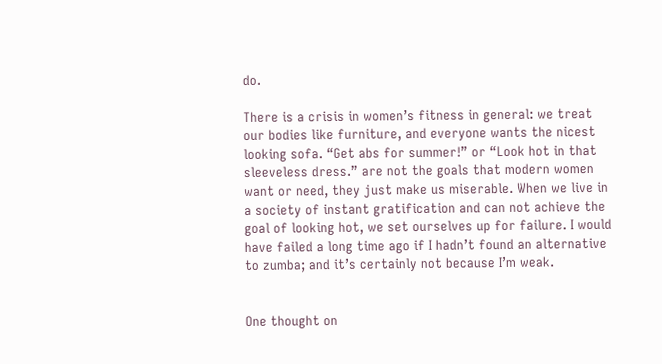do.

There is a crisis in women’s fitness in general: we treat our bodies like furniture, and everyone wants the nicest looking sofa. “Get abs for summer!” or “Look hot in that sleeveless dress.” are not the goals that modern women want or need, they just make us miserable. When we live in a society of instant gratification and can not achieve the goal of looking hot, we set ourselves up for failure. I would have failed a long time ago if I hadn’t found an alternative to zumba; and it’s certainly not because I’m weak.


One thought on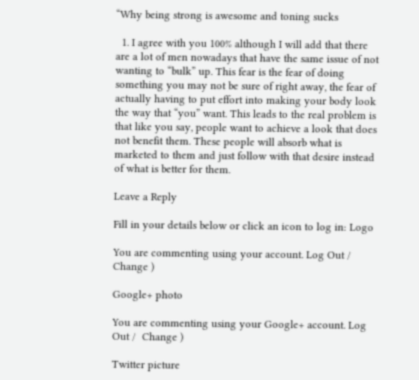“Why being strong is awesome and toning sucks

  1. I agree with you 100% although I will add that there are a lot of men nowadays that have the same issue of not wanting to “bulk” up. This fear is the fear of doing something you may not be sure of right away, the fear of actually having to put effort into making your body look the way that “you” want. This leads to the real problem is that like you say, people want to achieve a look that does not benefit them. These people will absorb what is marketed to them and just follow with that desire instead of what is better for them.

Leave a Reply

Fill in your details below or click an icon to log in: Logo

You are commenting using your account. Log Out /  Change )

Google+ photo

You are commenting using your Google+ account. Log Out /  Change )

Twitter picture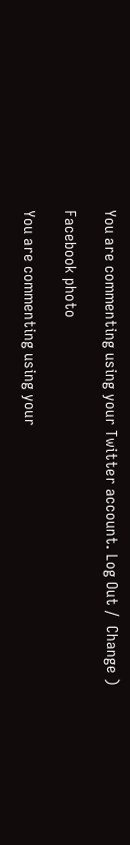You are commenting using your Twitter account. Log Out /  Change )

Facebook photo

You are commenting using your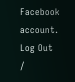Facebook account. Log Out /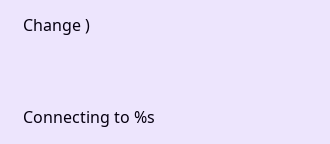Change )


Connecting to %s